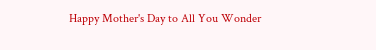Happy Mother's Day to All You Wonder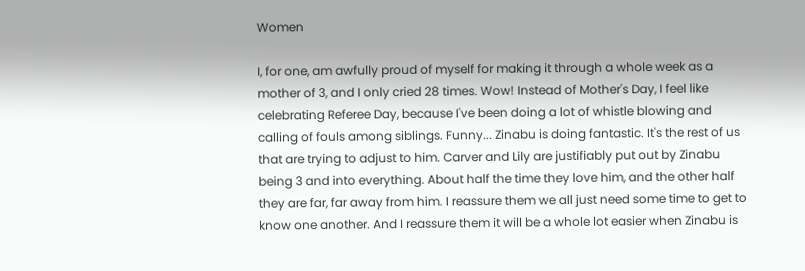Women

I, for one, am awfully proud of myself for making it through a whole week as a mother of 3, and I only cried 28 times. Wow! Instead of Mother's Day, I feel like celebrating Referee Day, because I've been doing a lot of whistle blowing and calling of fouls among siblings. Funny... Zinabu is doing fantastic. It's the rest of us that are trying to adjust to him. Carver and Lily are justifiably put out by Zinabu being 3 and into everything. About half the time they love him, and the other half they are far, far away from him. I reassure them we all just need some time to get to know one another. And I reassure them it will be a whole lot easier when Zinabu is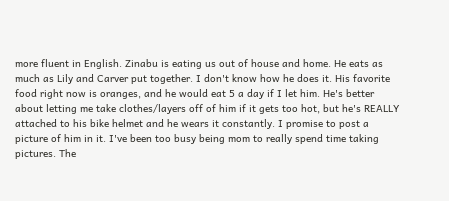more fluent in English. Zinabu is eating us out of house and home. He eats as much as Lily and Carver put together. I don't know how he does it. His favorite food right now is oranges, and he would eat 5 a day if I let him. He's better about letting me take clothes/layers off of him if it gets too hot, but he's REALLY attached to his bike helmet and he wears it constantly. I promise to post a picture of him in it. I've been too busy being mom to really spend time taking pictures. The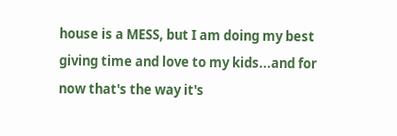house is a MESS, but I am doing my best giving time and love to my kids...and for now that's the way it's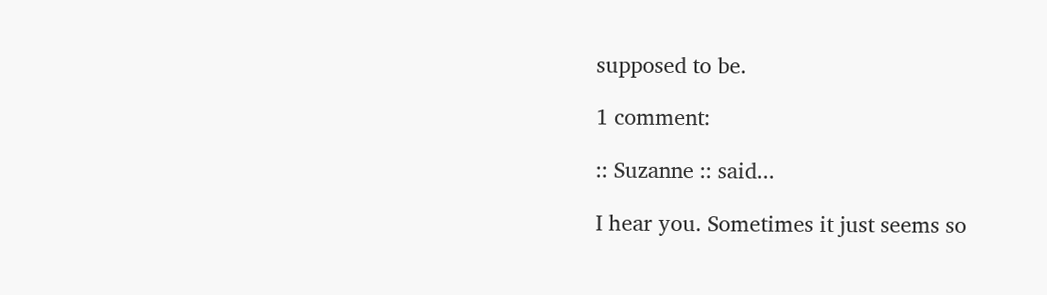supposed to be.

1 comment:

:: Suzanne :: said...

I hear you. Sometimes it just seems so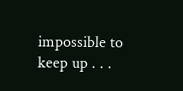impossible to keep up . . .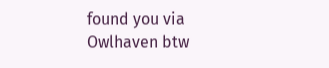found you via Owlhaven btw